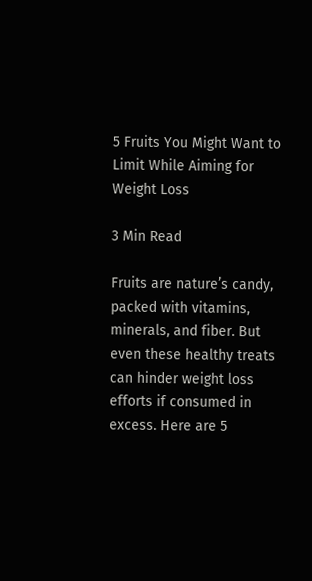5 Fruits You Might Want to Limit While Aiming for Weight Loss

3 Min Read

Fruits are nature’s candy, packed with vitamins, minerals, and fiber. But even these healthy treats can hinder weight loss efforts if consumed in excess. Here are 5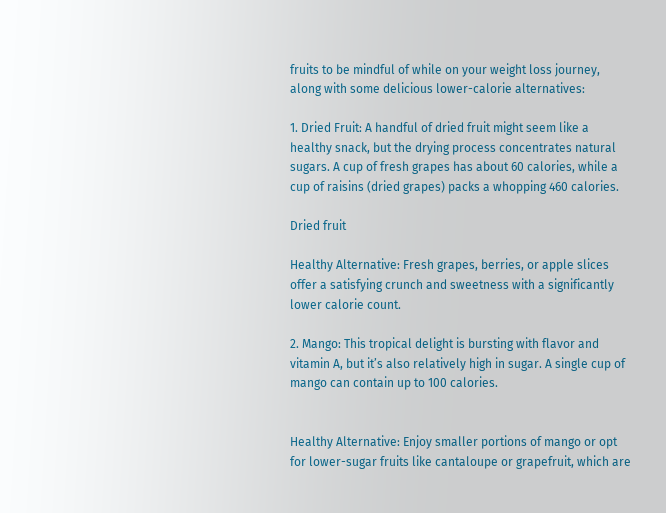fruits to be mindful of while on your weight loss journey, along with some delicious lower-calorie alternatives:

1. Dried Fruit: A handful of dried fruit might seem like a healthy snack, but the drying process concentrates natural sugars. A cup of fresh grapes has about 60 calories, while a cup of raisins (dried grapes) packs a whopping 460 calories.

Dried fruit

Healthy Alternative: Fresh grapes, berries, or apple slices offer a satisfying crunch and sweetness with a significantly lower calorie count.

2. Mango: This tropical delight is bursting with flavor and vitamin A, but it’s also relatively high in sugar. A single cup of mango can contain up to 100 calories.


Healthy Alternative: Enjoy smaller portions of mango or opt for lower-sugar fruits like cantaloupe or grapefruit, which are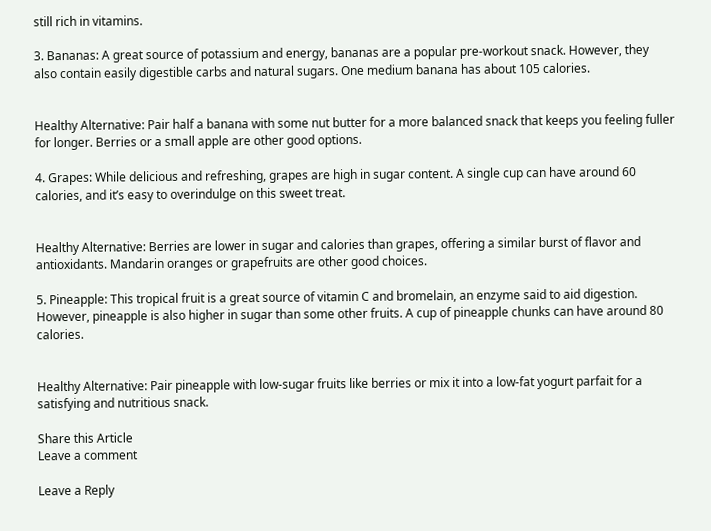still rich in vitamins.

3. Bananas: A great source of potassium and energy, bananas are a popular pre-workout snack. However, they also contain easily digestible carbs and natural sugars. One medium banana has about 105 calories.


Healthy Alternative: Pair half a banana with some nut butter for a more balanced snack that keeps you feeling fuller for longer. Berries or a small apple are other good options.

4. Grapes: While delicious and refreshing, grapes are high in sugar content. A single cup can have around 60 calories, and it’s easy to overindulge on this sweet treat.


Healthy Alternative: Berries are lower in sugar and calories than grapes, offering a similar burst of flavor and antioxidants. Mandarin oranges or grapefruits are other good choices.

5. Pineapple: This tropical fruit is a great source of vitamin C and bromelain, an enzyme said to aid digestion. However, pineapple is also higher in sugar than some other fruits. A cup of pineapple chunks can have around 80 calories.


Healthy Alternative: Pair pineapple with low-sugar fruits like berries or mix it into a low-fat yogurt parfait for a satisfying and nutritious snack.

Share this Article
Leave a comment

Leave a Reply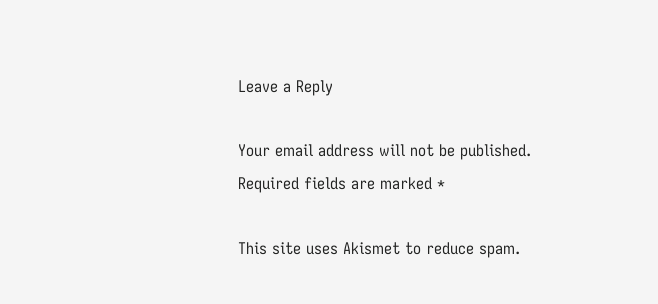Leave a Reply

Your email address will not be published. Required fields are marked *

This site uses Akismet to reduce spam.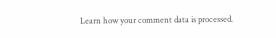Learn how your comment data is processed.